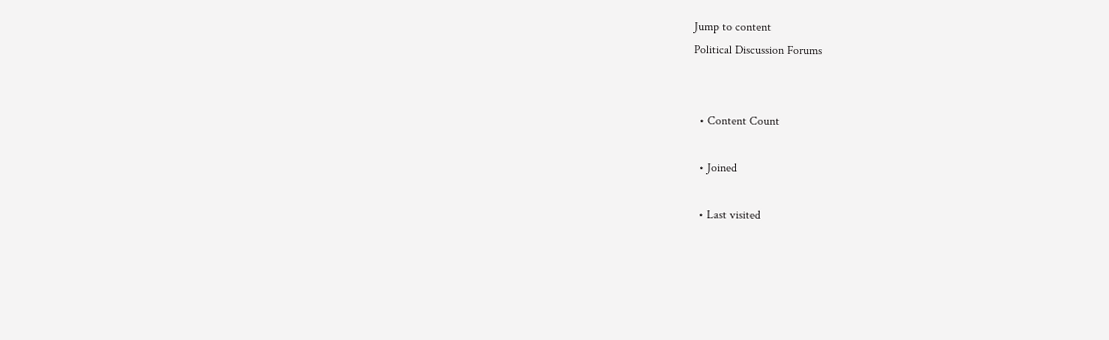Jump to content
Political Discussion Forums


  • Content Count

  • Joined

  • Last visited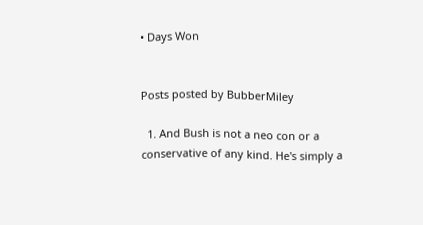• Days Won


Posts posted by BubberMiley

  1. And Bush is not a neo con or a conservative of any kind. He's simply a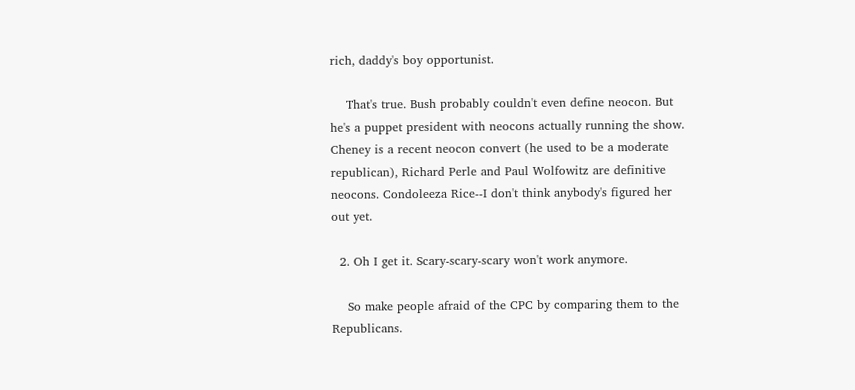rich, daddy's boy opportunist.

    That's true. Bush probably couldn't even define neocon. But he's a puppet president with neocons actually running the show. Cheney is a recent neocon convert (he used to be a moderate republican), Richard Perle and Paul Wolfowitz are definitive neocons. Condoleeza Rice--I don't think anybody's figured her out yet.

  2. Oh I get it. Scary-scary-scary won't work anymore.

    So make people afraid of the CPC by comparing them to the Republicans.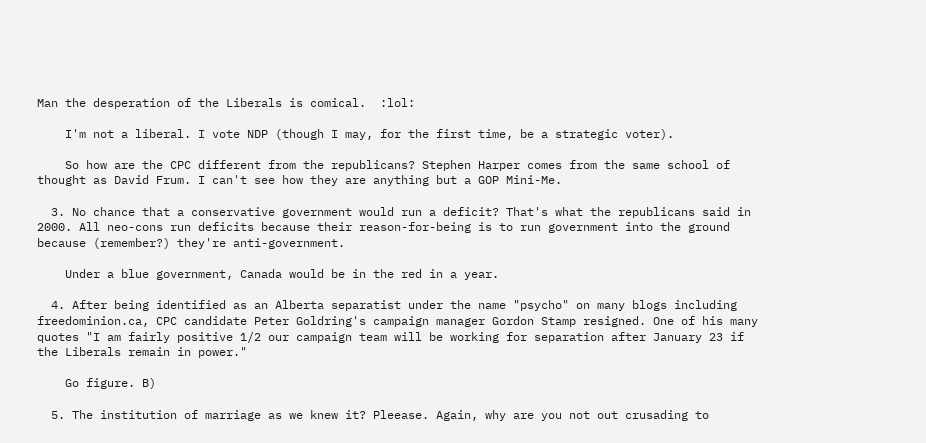Man the desperation of the Liberals is comical.  :lol:

    I'm not a liberal. I vote NDP (though I may, for the first time, be a strategic voter).

    So how are the CPC different from the republicans? Stephen Harper comes from the same school of thought as David Frum. I can't see how they are anything but a GOP Mini-Me.

  3. No chance that a conservative government would run a deficit? That's what the republicans said in 2000. All neo-cons run deficits because their reason-for-being is to run government into the ground because (remember?) they're anti-government.

    Under a blue government, Canada would be in the red in a year.

  4. After being identified as an Alberta separatist under the name "psycho" on many blogs including freedominion.ca, CPC candidate Peter Goldring's campaign manager Gordon Stamp resigned. One of his many quotes "I am fairly positive 1/2 our campaign team will be working for separation after January 23 if the Liberals remain in power."

    Go figure. B)

  5. The institution of marriage as we knew it? Pleease. Again, why are you not out crusading to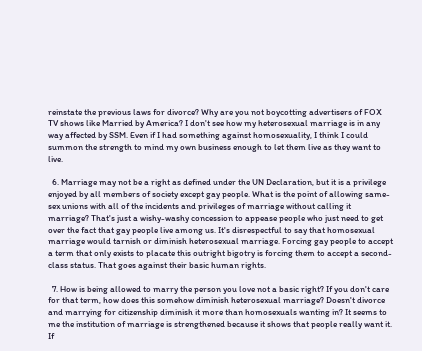reinstate the previous laws for divorce? Why are you not boycotting advertisers of FOX TV shows like Married by America? I don't see how my heterosexual marriage is in any way affected by SSM. Even if I had something against homosexuality, I think I could summon the strength to mind my own business enough to let them live as they want to live.

  6. Marriage may not be a right as defined under the UN Declaration, but it is a privilege enjoyed by all members of society except gay people. What is the point of allowing same-sex unions with all of the incidents and privileges of marriage without calling it marriage? That's just a wishy-washy concession to appease people who just need to get over the fact that gay people live among us. It's disrespectful to say that homosexual marriage would tarnish or diminish heterosexual marriage. Forcing gay people to accept a term that only exists to placate this outright bigotry is forcing them to accept a second-class status. That goes against their basic human rights.

  7. How is being allowed to marry the person you love not a basic right? If you don't care for that term, how does this somehow diminish heterosexual marriage? Doesn't divorce and marrying for citizenship diminish it more than homosexuals wanting in? It seems to me the institution of marriage is strengthened because it shows that people really want it. If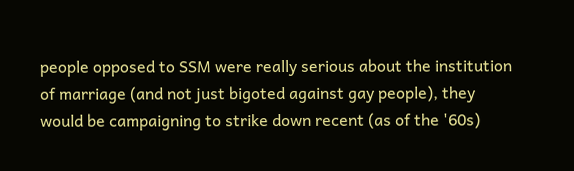people opposed to SSM were really serious about the institution of marriage (and not just bigoted against gay people), they would be campaigning to strike down recent (as of the '60s)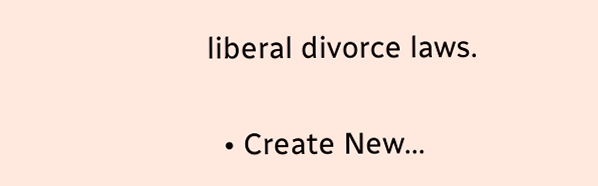liberal divorce laws.

  • Create New...